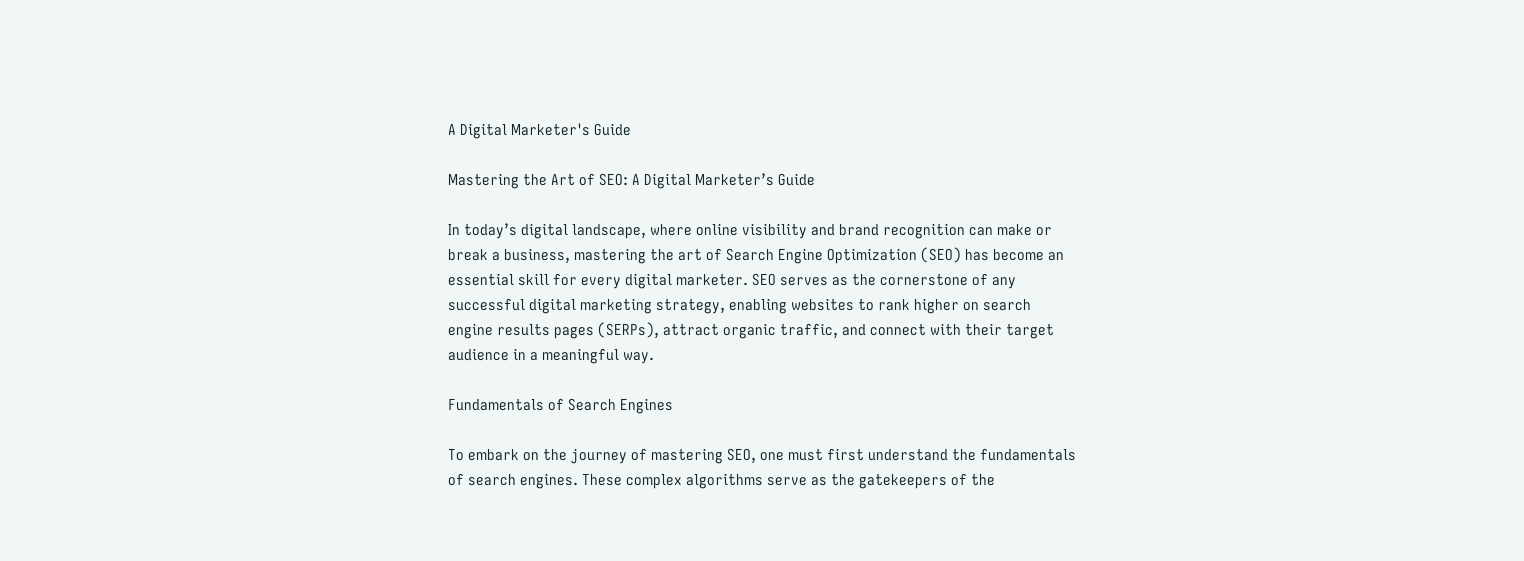A Digital Marketer's Guide

Mastering the Art of SEO: A Digital Marketer’s Guide

In today’s digital landscape, where online visibility and brand recognition can make or break a business, mastering the art of Search Engine Optimization (SEO) has become an essential skill for every digital marketer. SEO serves as the cornerstone of any successful digital marketing strategy, enabling websites to rank higher on search engine results pages (SERPs), attract organic traffic, and connect with their target audience in a meaningful way.

Fundamentals of Search Engines

To embark on the journey of mastering SEO, one must first understand the fundamentals of search engines. These complex algorithms serve as the gatekeepers of the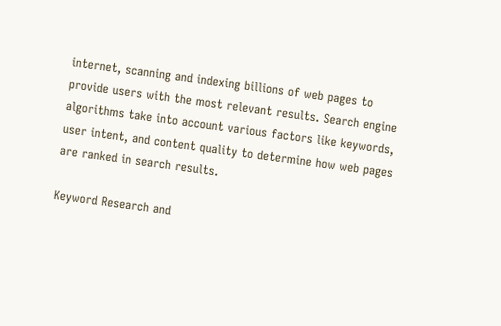internet, scanning and indexing billions of web pages to provide users with the most relevant results. Search engine algorithms take into account various factors like keywords, user intent, and content quality to determine how web pages are ranked in search results.

Keyword Research and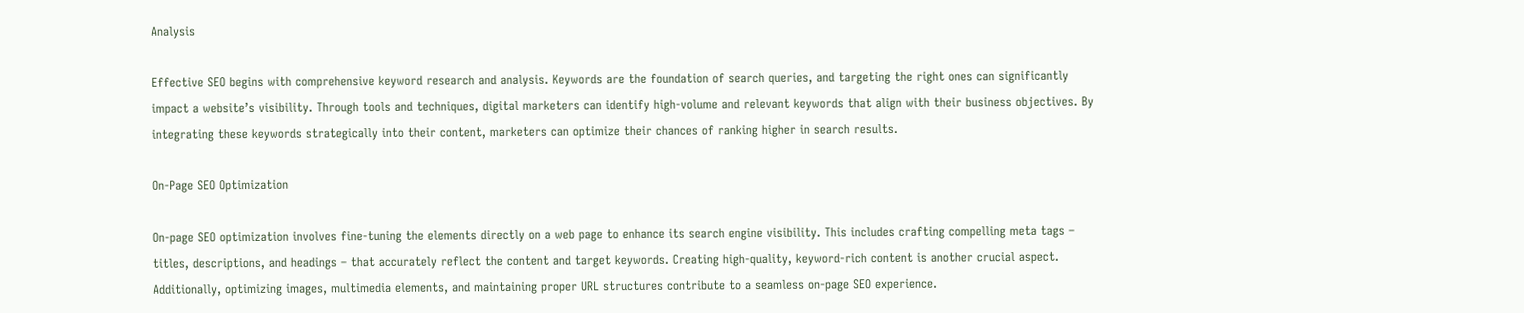Analysis

Effective SEO begins with comprehensive keyword research and analysis. Keywords are the foundation of search queries, and targeting the right ones can significantly impact a website’s visibility. Through tools and techniques, digital marketers can identify high-volume and relevant keywords that align with their business objectives. By integrating these keywords strategically into their content, marketers can optimize their chances of ranking higher in search results.

On-Page SEO Optimization

On-page SEO optimization involves fine-tuning the elements directly on a web page to enhance its search engine visibility. This includes crafting compelling meta tags – titles, descriptions, and headings – that accurately reflect the content and target keywords. Creating high-quality, keyword-rich content is another crucial aspect. Additionally, optimizing images, multimedia elements, and maintaining proper URL structures contribute to a seamless on-page SEO experience.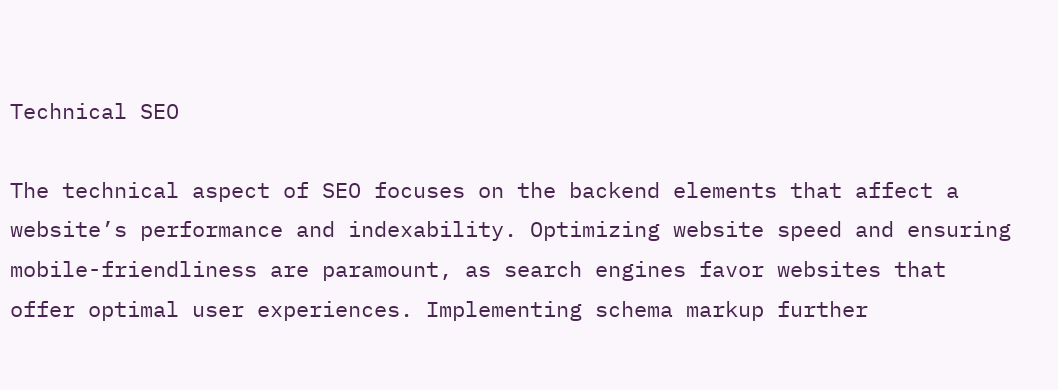Technical SEO

The technical aspect of SEO focuses on the backend elements that affect a website’s performance and indexability. Optimizing website speed and ensuring mobile-friendliness are paramount, as search engines favor websites that offer optimal user experiences. Implementing schema markup further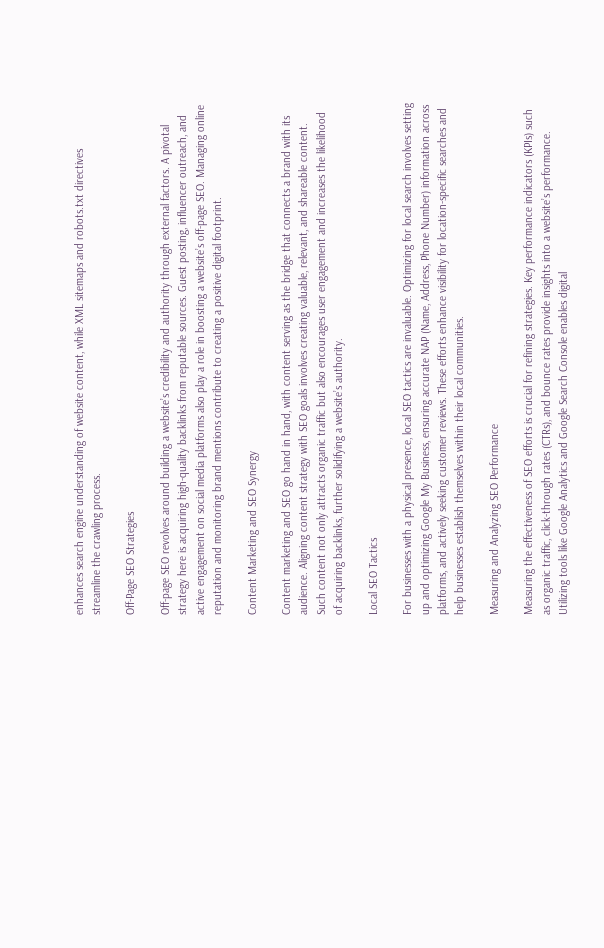enhances search engine understanding of website content, while XML sitemaps and robots.txt directives streamline the crawling process.

Off-Page SEO Strategies

Off-page SEO revolves around building a website’s credibility and authority through external factors. A pivotal strategy here is acquiring high-quality backlinks from reputable sources. Guest posting, influencer outreach, and active engagement on social media platforms also play a role in boosting a website’s off-page SEO. Managing online reputation and monitoring brand mentions contribute to creating a positive digital footprint.

Content Marketing and SEO Synergy

Content marketing and SEO go hand in hand, with content serving as the bridge that connects a brand with its audience. Aligning content strategy with SEO goals involves creating valuable, relevant, and shareable content. Such content not only attracts organic traffic but also encourages user engagement and increases the likelihood of acquiring backlinks, further solidifying a website’s authority.

Local SEO Tactics

For businesses with a physical presence, local SEO tactics are invaluable. Optimizing for local search involves setting up and optimizing Google My Business, ensuring accurate NAP (Name, Address, Phone Number) information across platforms, and actively seeking customer reviews. These efforts enhance visibility for location-specific searches and help businesses establish themselves within their local communities.

Measuring and Analyzing SEO Performance

Measuring the effectiveness of SEO efforts is crucial for refining strategies. Key performance indicators (KPIs) such as organic traffic, click-through rates (CTRs), and bounce rates provide insights into a website’s performance. Utilizing tools like Google Analytics and Google Search Console enables digital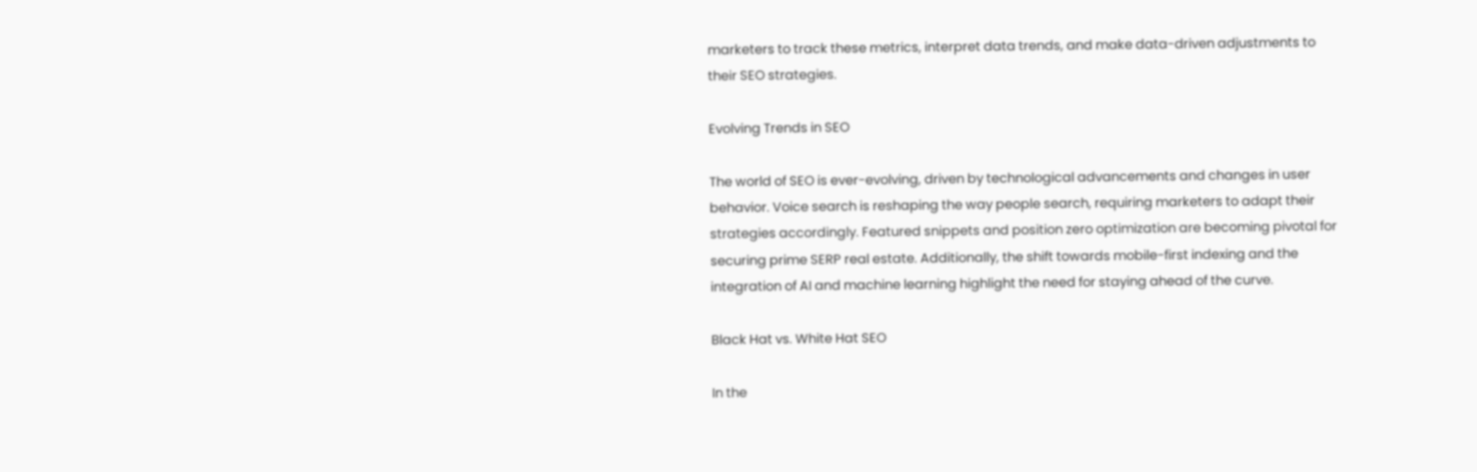marketers to track these metrics, interpret data trends, and make data-driven adjustments to their SEO strategies.

Evolving Trends in SEO

The world of SEO is ever-evolving, driven by technological advancements and changes in user behavior. Voice search is reshaping the way people search, requiring marketers to adapt their strategies accordingly. Featured snippets and position zero optimization are becoming pivotal for securing prime SERP real estate. Additionally, the shift towards mobile-first indexing and the integration of AI and machine learning highlight the need for staying ahead of the curve.

Black Hat vs. White Hat SEO

In the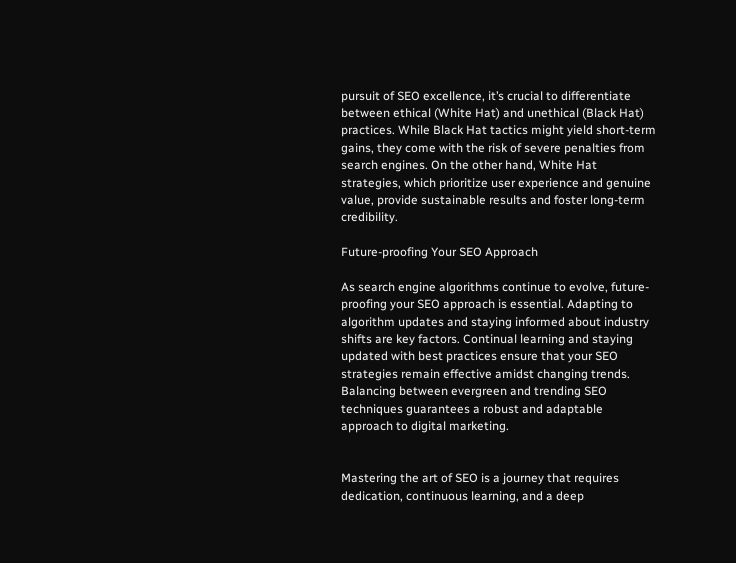pursuit of SEO excellence, it’s crucial to differentiate between ethical (White Hat) and unethical (Black Hat) practices. While Black Hat tactics might yield short-term gains, they come with the risk of severe penalties from search engines. On the other hand, White Hat strategies, which prioritize user experience and genuine value, provide sustainable results and foster long-term credibility.

Future-proofing Your SEO Approach

As search engine algorithms continue to evolve, future-proofing your SEO approach is essential. Adapting to algorithm updates and staying informed about industry shifts are key factors. Continual learning and staying updated with best practices ensure that your SEO strategies remain effective amidst changing trends. Balancing between evergreen and trending SEO techniques guarantees a robust and adaptable approach to digital marketing.


Mastering the art of SEO is a journey that requires dedication, continuous learning, and a deep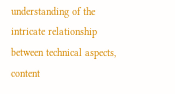understanding of the intricate relationship between technical aspects, content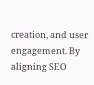creation, and user engagement. By aligning SEO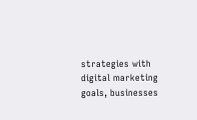strategies with digital marketing goals, businesses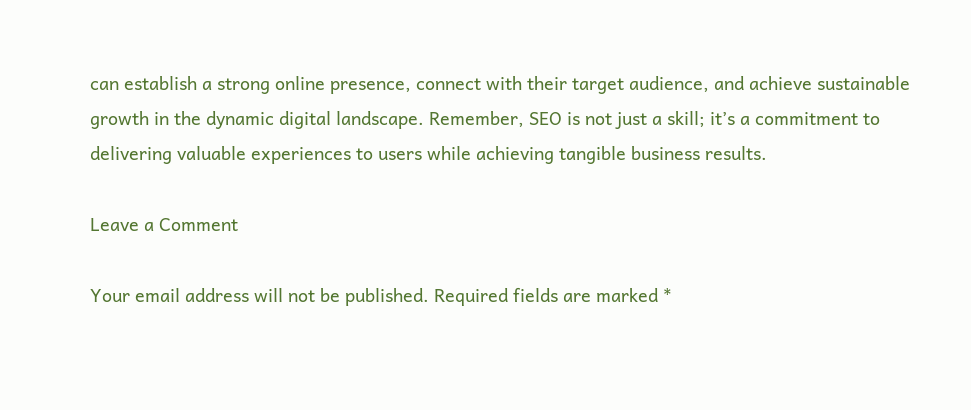can establish a strong online presence, connect with their target audience, and achieve sustainable growth in the dynamic digital landscape. Remember, SEO is not just a skill; it’s a commitment to delivering valuable experiences to users while achieving tangible business results.

Leave a Comment

Your email address will not be published. Required fields are marked *